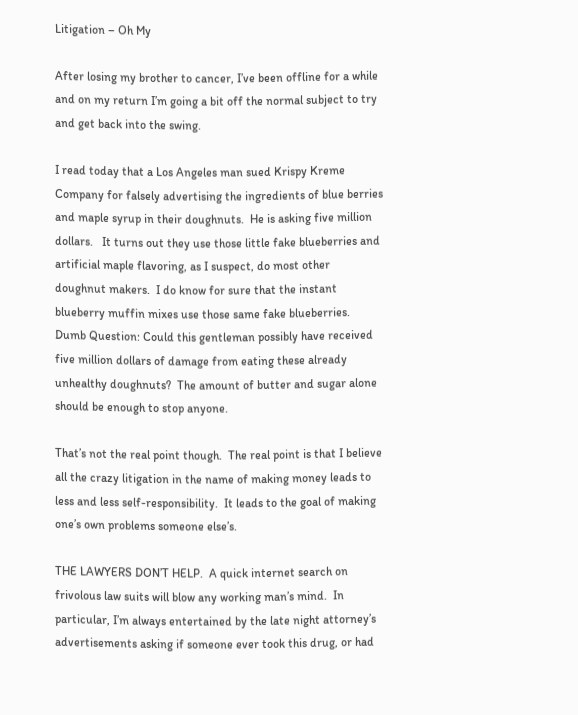Litigation – Oh My

After losing my brother to cancer, I’ve been offline for a while and on my return I’m going a bit off the normal subject to try and get back into the swing.

I read today that a Los Angeles man sued Krispy Kreme Company for falsely advertising the ingredients of blue berries and maple syrup in their doughnuts.  He is asking five million dollars.   It turns out they use those little fake blueberries and artificial maple flavoring, as I suspect, do most other doughnut makers.  I do know for sure that the instant blueberry muffin mixes use those same fake blueberries.  Dumb Question: Could this gentleman possibly have received five million dollars of damage from eating these already unhealthy doughnuts?  The amount of butter and sugar alone should be enough to stop anyone.

That’s not the real point though.  The real point is that I believe all the crazy litigation in the name of making money leads to less and less self-responsibility.  It leads to the goal of making one’s own problems someone else’s.

THE LAWYERS DON’T HELP.  A quick internet search on frivolous law suits will blow any working man’s mind.  In particular, I’m always entertained by the late night attorney’s advertisements asking if someone ever took this drug, or had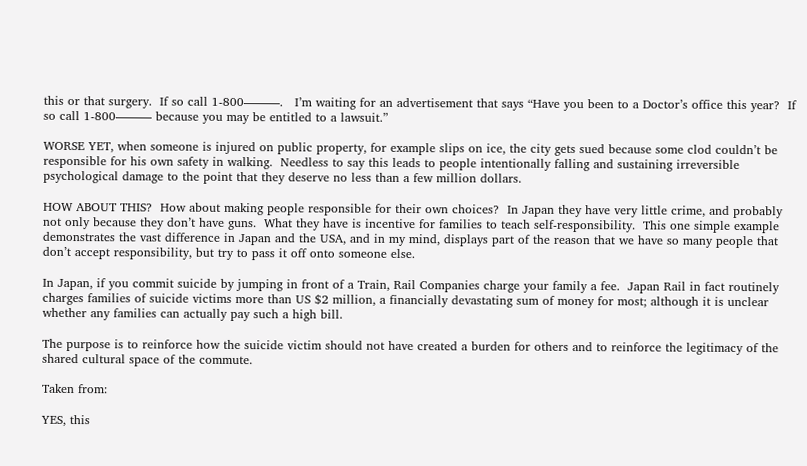this or that surgery.  If so call 1-800———.   I’m waiting for an advertisement that says “Have you been to a Doctor’s office this year?  If so call 1-800——— because you may be entitled to a lawsuit.”

WORSE YET, when someone is injured on public property, for example slips on ice, the city gets sued because some clod couldn’t be responsible for his own safety in walking.  Needless to say this leads to people intentionally falling and sustaining irreversible psychological damage to the point that they deserve no less than a few million dollars.

HOW ABOUT THIS?  How about making people responsible for their own choices?  In Japan they have very little crime, and probably not only because they don’t have guns.  What they have is incentive for families to teach self-responsibility.  This one simple example demonstrates the vast difference in Japan and the USA, and in my mind, displays part of the reason that we have so many people that don’t accept responsibility, but try to pass it off onto someone else.

In Japan, if you commit suicide by jumping in front of a Train, Rail Companies charge your family a fee.  Japan Rail in fact routinely charges families of suicide victims more than US $2 million, a financially devastating sum of money for most; although it is unclear whether any families can actually pay such a high bill.

The purpose is to reinforce how the suicide victim should not have created a burden for others and to reinforce the legitimacy of the shared cultural space of the commute.

Taken from:

YES, this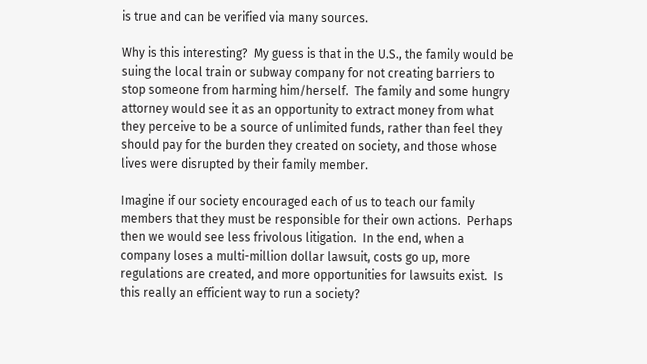is true and can be verified via many sources.

Why is this interesting?  My guess is that in the U.S., the family would be suing the local train or subway company for not creating barriers to stop someone from harming him/herself.  The family and some hungry attorney would see it as an opportunity to extract money from what they perceive to be a source of unlimited funds, rather than feel they should pay for the burden they created on society, and those whose lives were disrupted by their family member.

Imagine if our society encouraged each of us to teach our family members that they must be responsible for their own actions.  Perhaps then we would see less frivolous litigation.  In the end, when a company loses a multi-million dollar lawsuit, costs go up, more regulations are created, and more opportunities for lawsuits exist.  Is this really an efficient way to run a society?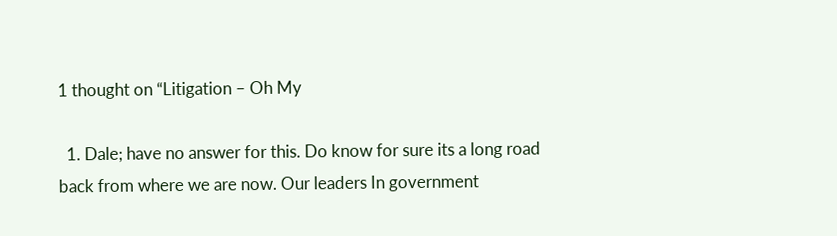1 thought on “Litigation – Oh My

  1. Dale; have no answer for this. Do know for sure its a long road back from where we are now. Our leaders In government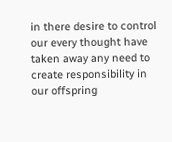in there desire to control our every thought have taken away any need to create responsibility in our offspring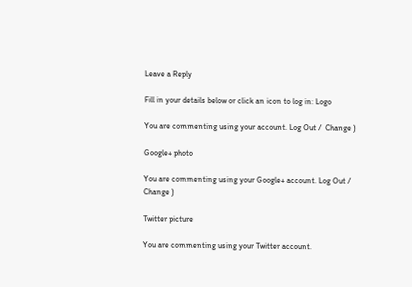Leave a Reply

Fill in your details below or click an icon to log in: Logo

You are commenting using your account. Log Out /  Change )

Google+ photo

You are commenting using your Google+ account. Log Out /  Change )

Twitter picture

You are commenting using your Twitter account.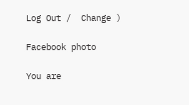Log Out /  Change )

Facebook photo

You are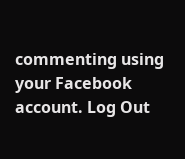commenting using your Facebook account. Log Out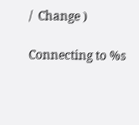/  Change )

Connecting to %s